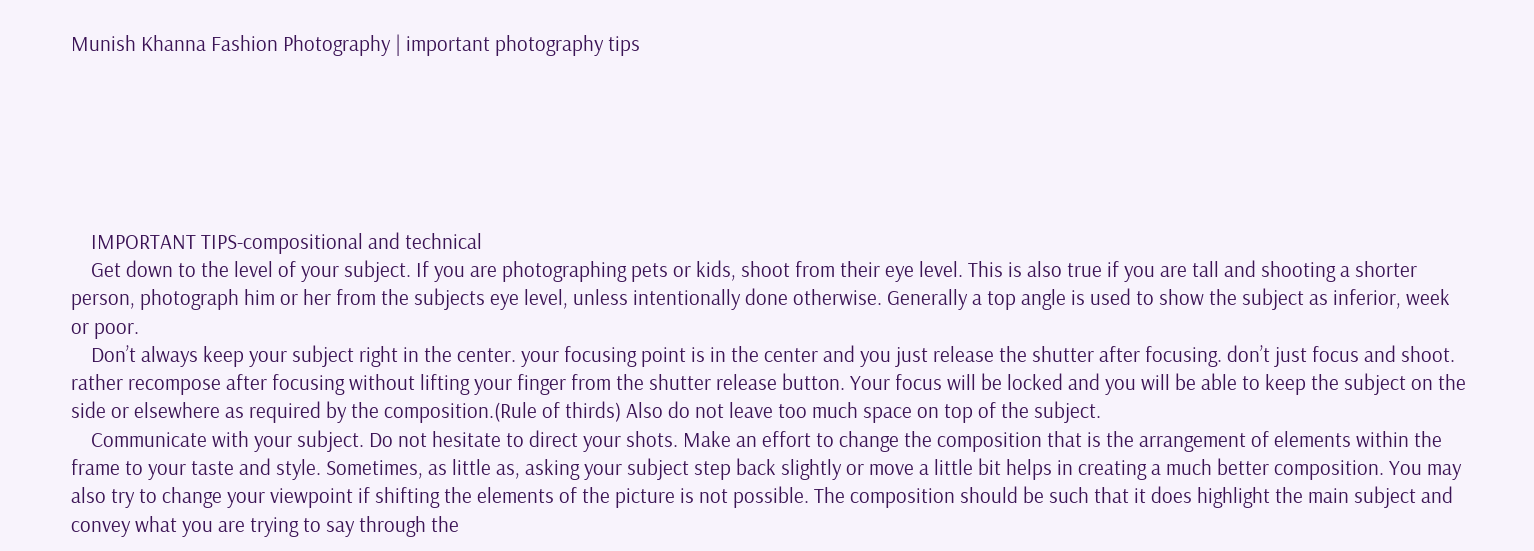Munish Khanna Fashion Photography | important photography tips






    IMPORTANT TIPS-compositional and technical
    Get down to the level of your subject. If you are photographing pets or kids, shoot from their eye level. This is also true if you are tall and shooting a shorter person, photograph him or her from the subjects eye level, unless intentionally done otherwise. Generally a top angle is used to show the subject as inferior, week or poor.
    Don’t always keep your subject right in the center. your focusing point is in the center and you just release the shutter after focusing. don’t just focus and shoot. rather recompose after focusing without lifting your finger from the shutter release button. Your focus will be locked and you will be able to keep the subject on the side or elsewhere as required by the composition.(Rule of thirds) Also do not leave too much space on top of the subject.
    Communicate with your subject. Do not hesitate to direct your shots. Make an effort to change the composition that is the arrangement of elements within the frame to your taste and style. Sometimes, as little as, asking your subject step back slightly or move a little bit helps in creating a much better composition. You may also try to change your viewpoint if shifting the elements of the picture is not possible. The composition should be such that it does highlight the main subject and convey what you are trying to say through the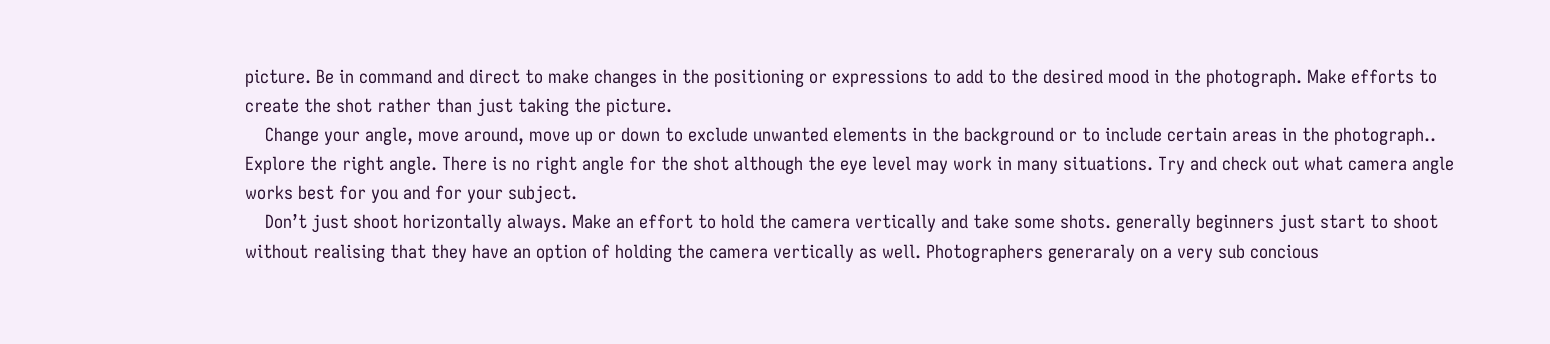picture. Be in command and direct to make changes in the positioning or expressions to add to the desired mood in the photograph. Make efforts to create the shot rather than just taking the picture.
    Change your angle, move around, move up or down to exclude unwanted elements in the background or to include certain areas in the photograph.. Explore the right angle. There is no right angle for the shot although the eye level may work in many situations. Try and check out what camera angle works best for you and for your subject.
    Don’t just shoot horizontally always. Make an effort to hold the camera vertically and take some shots. generally beginners just start to shoot without realising that they have an option of holding the camera vertically as well. Photographers generaraly on a very sub concious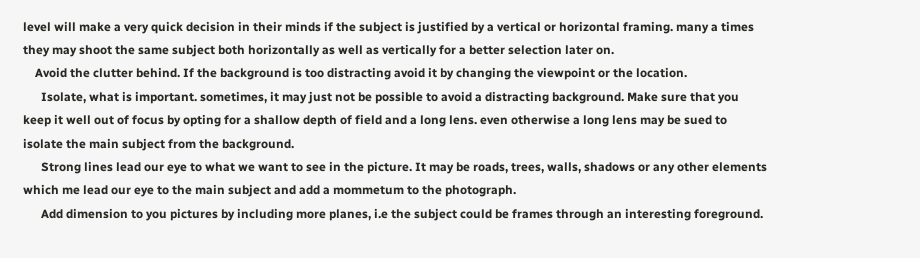level will make a very quick decision in their minds if the subject is justified by a vertical or horizontal framing. many a times they may shoot the same subject both horizontally as well as vertically for a better selection later on.
    Avoid the clutter behind. If the background is too distracting avoid it by changing the viewpoint or the location.
      Isolate, what is important. sometimes, it may just not be possible to avoid a distracting background. Make sure that you keep it well out of focus by opting for a shallow depth of field and a long lens. even otherwise a long lens may be sued to isolate the main subject from the background.
      Strong lines lead our eye to what we want to see in the picture. It may be roads, trees, walls, shadows or any other elements which me lead our eye to the main subject and add a mommetum to the photograph.
      Add dimension to you pictures by including more planes, i.e the subject could be frames through an interesting foreground.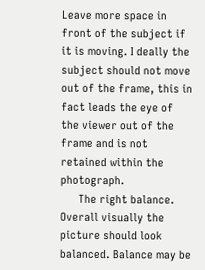Leave more space in front of the subject if it is moving. I deally the subject should not move out of the frame, this in fact leads the eye of the viewer out of the frame and is not retained within the photograph.
      The right balance. Overall visually the picture should look balanced. Balance may be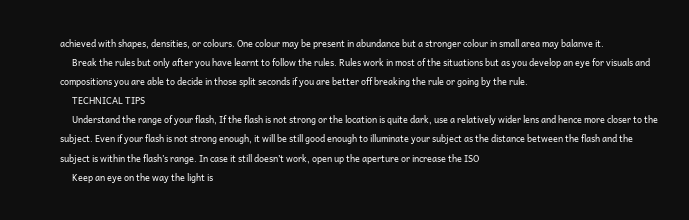achieved with shapes, densities, or colours. One colour may be present in abundance but a stronger colour in small area may balanve it.
      Break the rules but only after you have learnt to follow the rules. Rules work in most of the situations but as you develop an eye for visuals and compositions you are able to decide in those split seconds if you are better off breaking the rule or going by the rule.
      TECHNICAL TIPS
      Understand the range of your flash, If the flash is not strong or the location is quite dark, use a relatively wider lens and hence more closer to the subject. Even if your flash is not strong enough, it will be still good enough to illuminate your subject as the distance between the flash and the subject is within the flash’s range. In case it still doesn’t work, open up the aperture or increase the ISO
      Keep an eye on the way the light is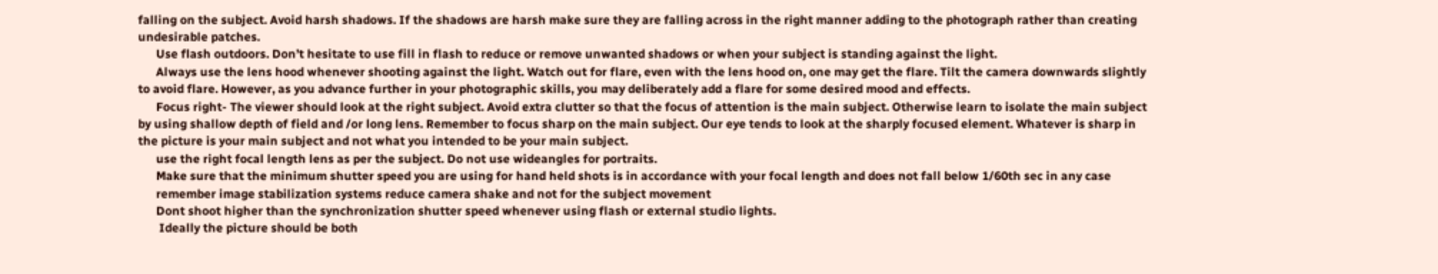falling on the subject. Avoid harsh shadows. If the shadows are harsh make sure they are falling across in the right manner adding to the photograph rather than creating undesirable patches.
      Use flash outdoors. Don’t hesitate to use fill in flash to reduce or remove unwanted shadows or when your subject is standing against the light.
      Always use the lens hood whenever shooting against the light. Watch out for flare, even with the lens hood on, one may get the flare. Tilt the camera downwards slightly to avoid flare. However, as you advance further in your photographic skills, you may deliberately add a flare for some desired mood and effects.
      Focus right- The viewer should look at the right subject. Avoid extra clutter so that the focus of attention is the main subject. Otherwise learn to isolate the main subject by using shallow depth of field and /or long lens. Remember to focus sharp on the main subject. Our eye tends to look at the sharply focused element. Whatever is sharp in the picture is your main subject and not what you intended to be your main subject.
      use the right focal length lens as per the subject. Do not use wideangles for portraits.
      Make sure that the minimum shutter speed you are using for hand held shots is in accordance with your focal length and does not fall below 1/60th sec in any case
      remember image stabilization systems reduce camera shake and not for the subject movement
      Dont shoot higher than the synchronization shutter speed whenever using flash or external studio lights.
       Ideally the picture should be both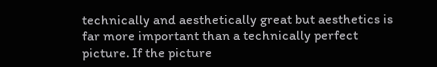technically and aesthetically great but aesthetics is far more important than a technically perfect picture. If the picture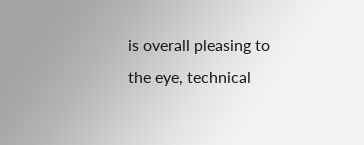is overall pleasing to the eye, technical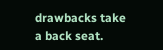drawbacks take a back seat.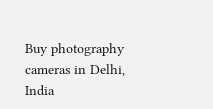Buy photography cameras in Delhi, India